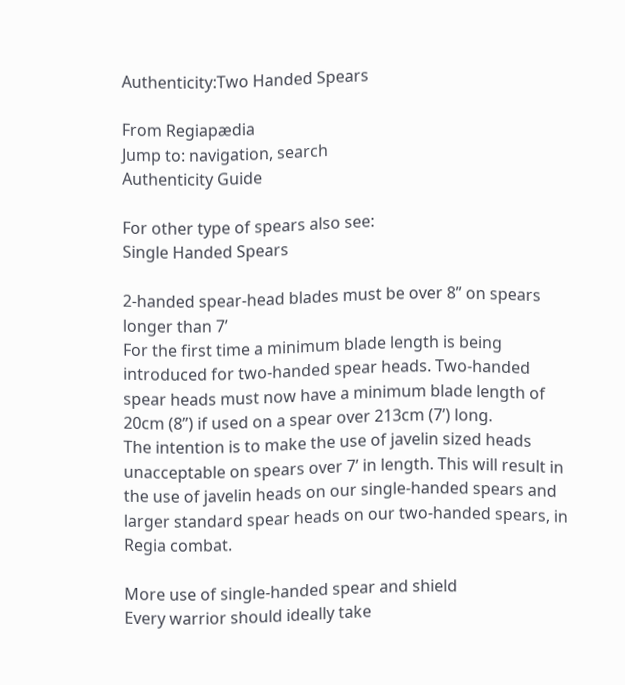Authenticity:Two Handed Spears

From Regiapædia
Jump to: navigation, search
Authenticity Guide

For other type of spears also see:
Single Handed Spears

2-handed spear-head blades must be over 8” on spears longer than 7’
For the first time a minimum blade length is being introduced for two-handed spear heads. Two-handed spear heads must now have a minimum blade length of 20cm (8”) if used on a spear over 213cm (7’) long.
The intention is to make the use of javelin sized heads unacceptable on spears over 7’ in length. This will result in the use of javelin heads on our single-handed spears and larger standard spear heads on our two-handed spears, in Regia combat.

More use of single-handed spear and shield
Every warrior should ideally take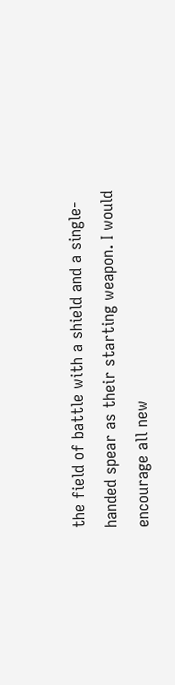the field of battle with a shield and a single-handed spear as their starting weapon. I would encourage all new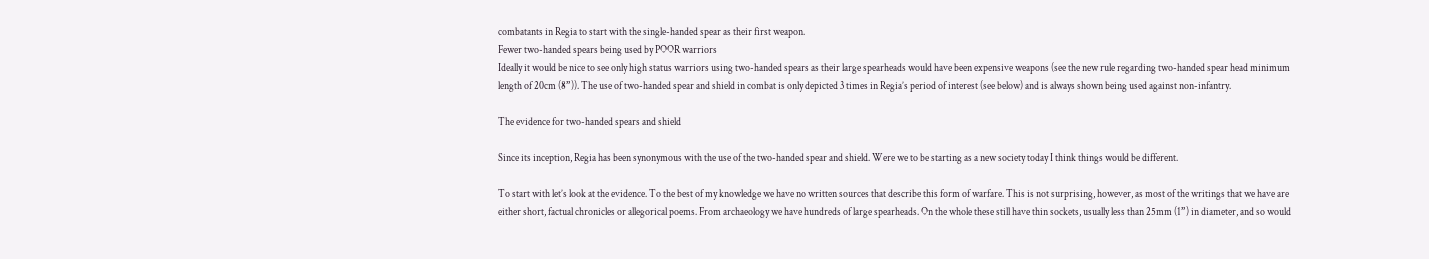combatants in Regia to start with the single-handed spear as their first weapon.
Fewer two-handed spears being used by POOR warriors
Ideally it would be nice to see only high status warriors using two-handed spears as their large spearheads would have been expensive weapons (see the new rule regarding two-handed spear head minimum length of 20cm (8”)). The use of two-handed spear and shield in combat is only depicted 3 times in Regia’s period of interest (see below) and is always shown being used against non-infantry.

The evidence for two-handed spears and shield

Since its inception, Regia has been synonymous with the use of the two-handed spear and shield. Were we to be starting as a new society today I think things would be different.

To start with let’s look at the evidence. To the best of my knowledge we have no written sources that describe this form of warfare. This is not surprising, however, as most of the writings that we have are either short, factual chronicles or allegorical poems. From archaeology we have hundreds of large spearheads. On the whole these still have thin sockets, usually less than 25mm (1”) in diameter, and so would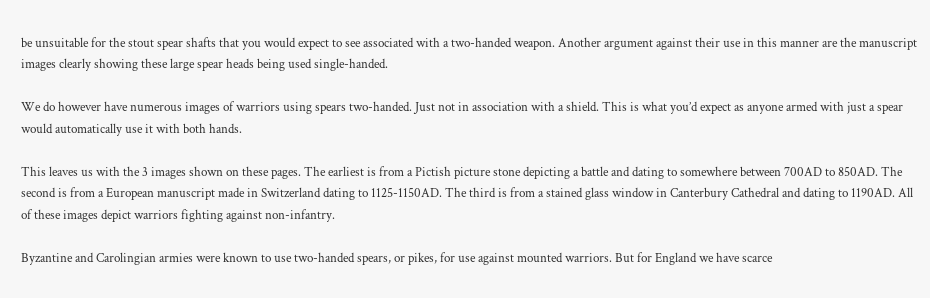be unsuitable for the stout spear shafts that you would expect to see associated with a two-handed weapon. Another argument against their use in this manner are the manuscript images clearly showing these large spear heads being used single-handed.

We do however have numerous images of warriors using spears two-handed. Just not in association with a shield. This is what you’d expect as anyone armed with just a spear would automatically use it with both hands.

This leaves us with the 3 images shown on these pages. The earliest is from a Pictish picture stone depicting a battle and dating to somewhere between 700AD to 850AD. The second is from a European manuscript made in Switzerland dating to 1125-1150AD. The third is from a stained glass window in Canterbury Cathedral and dating to 1190AD. All of these images depict warriors fighting against non-infantry.

Byzantine and Carolingian armies were known to use two-handed spears, or pikes, for use against mounted warriors. But for England we have scarce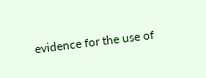evidence for the use of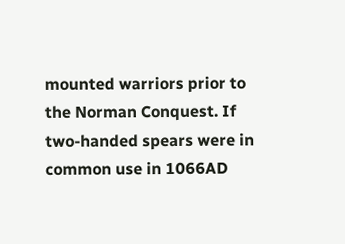mounted warriors prior to the Norman Conquest. If two-handed spears were in common use in 1066AD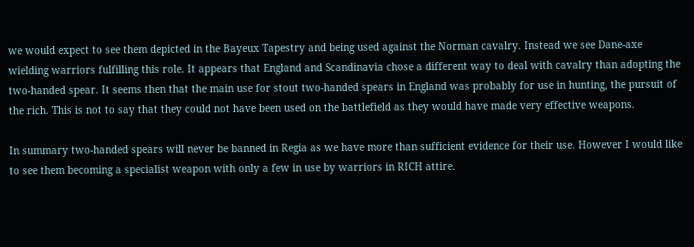we would expect to see them depicted in the Bayeux Tapestry and being used against the Norman cavalry. Instead we see Dane-axe wielding warriors fulfilling this role. It appears that England and Scandinavia chose a different way to deal with cavalry than adopting the two-handed spear. It seems then that the main use for stout two-handed spears in England was probably for use in hunting, the pursuit of the rich. This is not to say that they could not have been used on the battlefield as they would have made very effective weapons.

In summary two-handed spears will never be banned in Regia as we have more than sufficient evidence for their use. However I would like to see them becoming a specialist weapon with only a few in use by warriors in RICH attire.